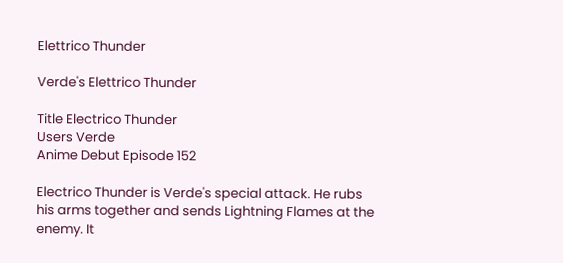Elettrico Thunder

Verde's Elettrico Thunder

Title Electrico Thunder
Users Verde
Anime Debut Episode 152

Electrico Thunder is Verde's special attack. He rubs his arms together and sends Lightning Flames at the enemy. It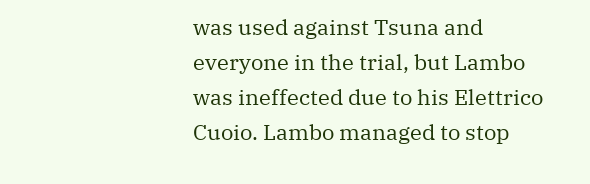was used against Tsuna and everyone in the trial, but Lambo was ineffected due to his Elettrico Cuoio. Lambo managed to stop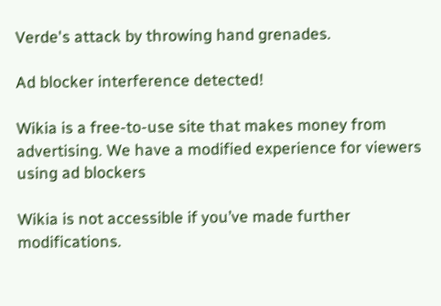Verde's attack by throwing hand grenades.

Ad blocker interference detected!

Wikia is a free-to-use site that makes money from advertising. We have a modified experience for viewers using ad blockers

Wikia is not accessible if you’ve made further modifications.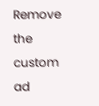Remove the custom ad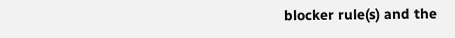blocker rule(s) and the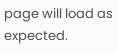page will load as expected.